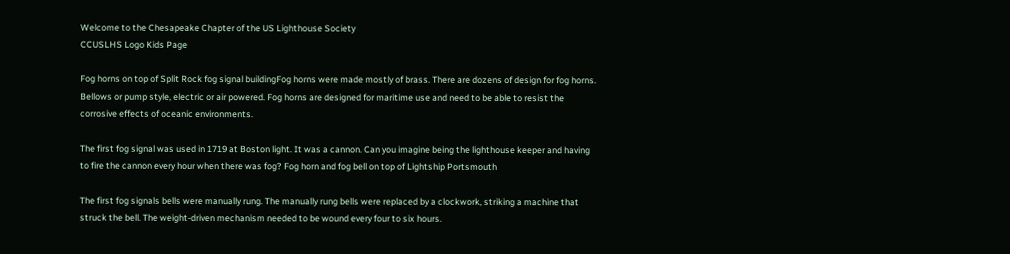Welcome to the Chesapeake Chapter of the US Lighthouse Society
CCUSLHS Logo Kids Page

Fog horns on top of Split Rock fog signal buildingFog horns were made mostly of brass. There are dozens of design for fog horns. Bellows or pump style, electric or air powered. Fog horns are designed for maritime use and need to be able to resist the corrosive effects of oceanic environments.

The first fog signal was used in 1719 at Boston light. It was a cannon. Can you imagine being the lighthouse keeper and having to fire the cannon every hour when there was fog? Fog horn and fog bell on top of Lightship Portsmouth

The first fog signals bells were manually rung. The manually rung bells were replaced by a clockwork, striking a machine that struck the bell. The weight-driven mechanism needed to be wound every four to six hours.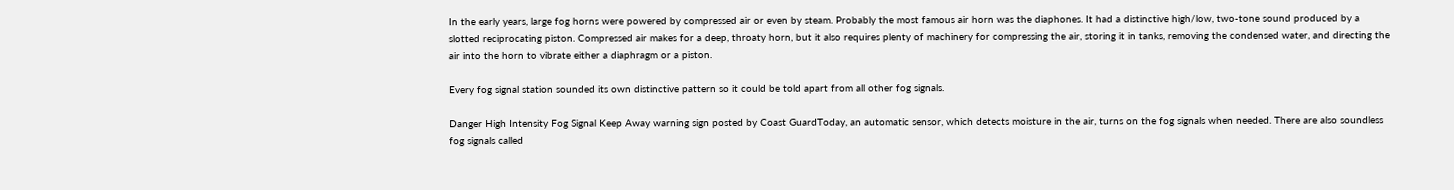In the early years, large fog horns were powered by compressed air or even by steam. Probably the most famous air horn was the diaphones. It had a distinctive high/low, two-tone sound produced by a slotted reciprocating piston. Compressed air makes for a deep, throaty horn, but it also requires plenty of machinery for compressing the air, storing it in tanks, removing the condensed water, and directing the air into the horn to vibrate either a diaphragm or a piston.

Every fog signal station sounded its own distinctive pattern so it could be told apart from all other fog signals.

Danger High Intensity Fog Signal Keep Away warning sign posted by Coast GuardToday, an automatic sensor, which detects moisture in the air, turns on the fog signals when needed. There are also soundless fog signals called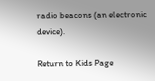radio beacons (an electronic device).

Return to Kids Page